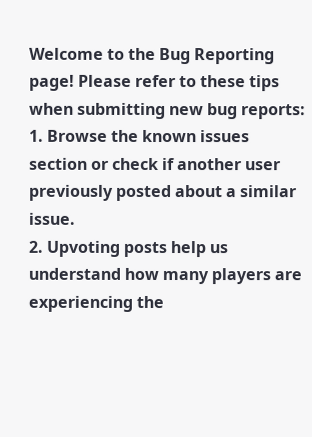Welcome to the Bug Reporting page! Please refer to these tips when submitting new bug reports:
1. Browse the known issues section or check if another user previously posted about a similar issue.
2. Upvoting posts help us understand how many players are experiencing the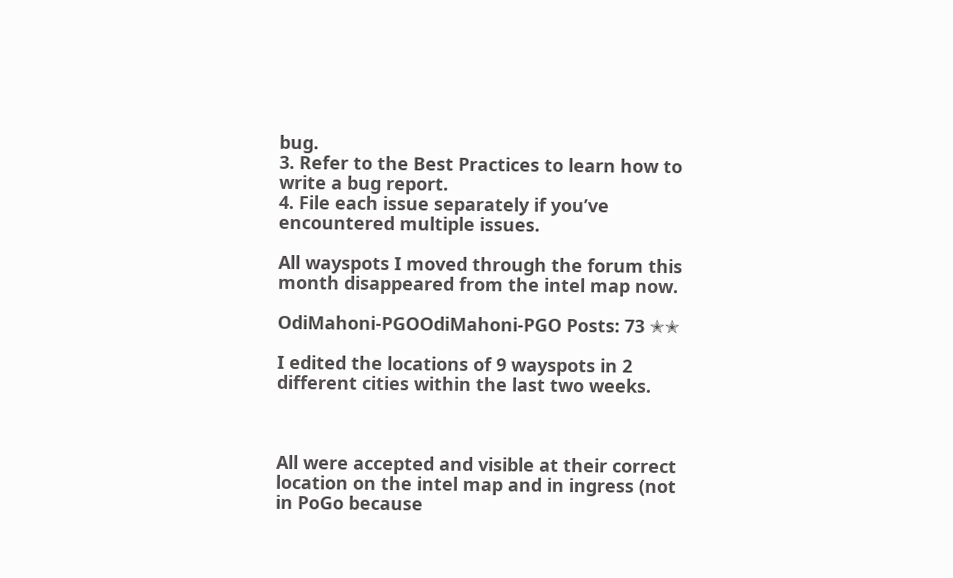bug.
3. Refer to the Best Practices to learn how to write a bug report.
4. File each issue separately if you’ve encountered multiple issues.

All wayspots I moved through the forum this month disappeared from the intel map now.

OdiMahoni-PGOOdiMahoni-PGO Posts: 73 ✭✭

I edited the locations of 9 wayspots in 2 different cities within the last two weeks.



All were accepted and visible at their correct location on the intel map and in ingress (not in PoGo because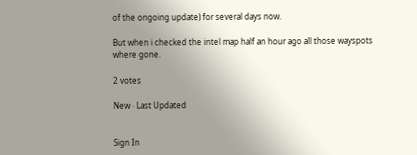of the ongoing update) for several days now.

But when i checked the intel map half an hour ago all those wayspots where gone.

2 votes

New · Last Updated


Sign In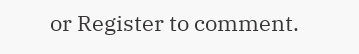or Register to comment.